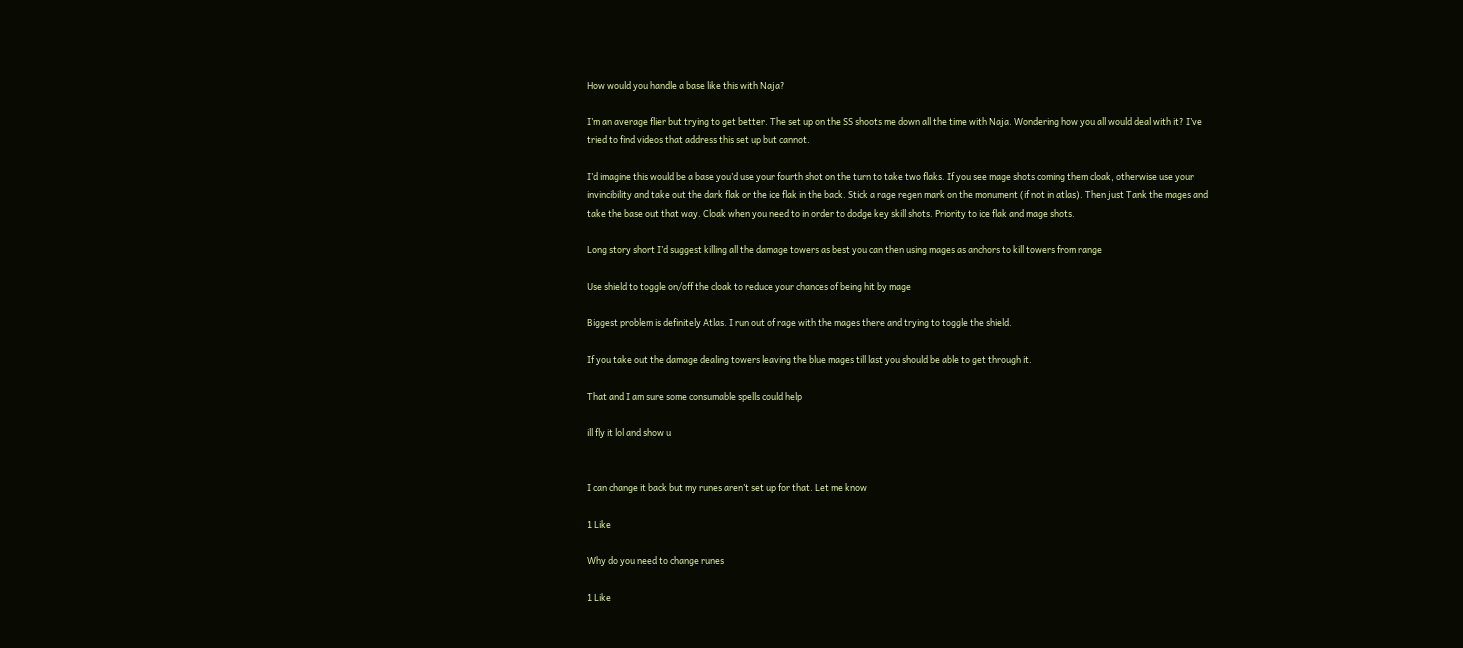How would you handle a base like this with Naja?

I’m an average flier but trying to get better. The set up on the SS shoots me down all the time with Naja. Wondering how you all would deal with it? I’ve tried to find videos that address this set up but cannot.

I’d imagine this would be a base you’d use your fourth shot on the turn to take two flaks. If you see mage shots coming them cloak, otherwise use your invincibility and take out the dark flak or the ice flak in the back. Stick a rage regen mark on the monument (if not in atlas). Then just Tank the mages and take the base out that way. Cloak when you need to in order to dodge key skill shots. Priority to ice flak and mage shots.

Long story short I’d suggest killing all the damage towers as best you can then using mages as anchors to kill towers from range

Use shield to toggle on/off the cloak to reduce your chances of being hit by mage

Biggest problem is definitely Atlas. I run out of rage with the mages there and trying to toggle the shield.

If you take out the damage dealing towers leaving the blue mages till last you should be able to get through it.

That and I am sure some consumable spells could help

ill fly it lol and show u


I can change it back but my runes aren’t set up for that. Let me know

1 Like

Why do you need to change runes

1 Like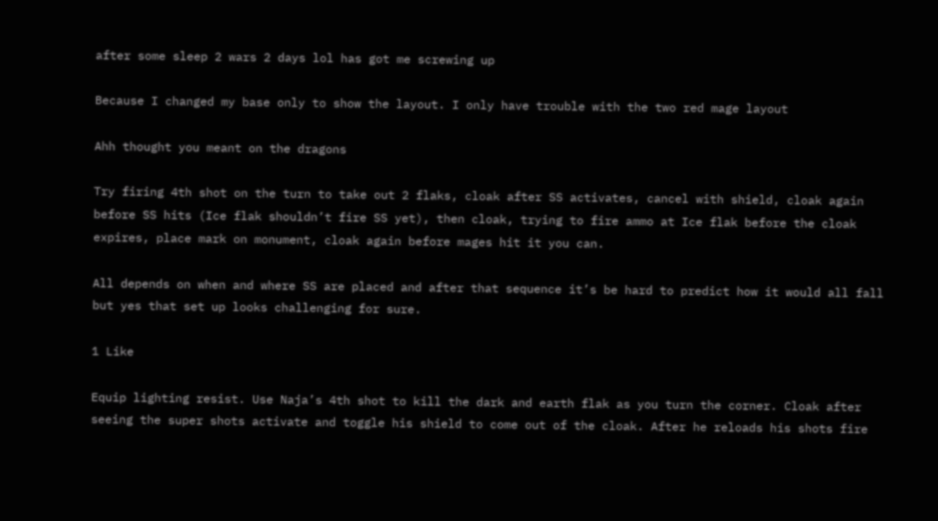after some sleep 2 wars 2 days lol has got me screwing up

Because I changed my base only to show the layout. I only have trouble with the two red mage layout

Ahh thought you meant on the dragons

Try firing 4th shot on the turn to take out 2 flaks, cloak after SS activates, cancel with shield, cloak again before SS hits (Ice flak shouldn’t fire SS yet), then cloak, trying to fire ammo at Ice flak before the cloak expires, place mark on monument, cloak again before mages hit it you can.

All depends on when and where SS are placed and after that sequence it’s be hard to predict how it would all fall but yes that set up looks challenging for sure.

1 Like

Equip lighting resist. Use Naja’s 4th shot to kill the dark and earth flak as you turn the corner. Cloak after seeing the super shots activate and toggle his shield to come out of the cloak. After he reloads his shots fire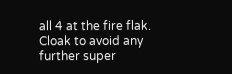all 4 at the fire flak. Cloak to avoid any further super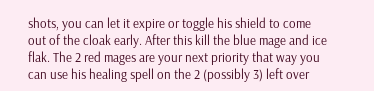shots, you can let it expire or toggle his shield to come out of the cloak early. After this kill the blue mage and ice flak. The 2 red mages are your next priority that way you can use his healing spell on the 2 (possibly 3) left over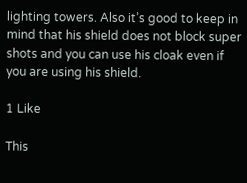lighting towers. Also it’s good to keep in mind that his shield does not block super shots and you can use his cloak even if you are using his shield.

1 Like

This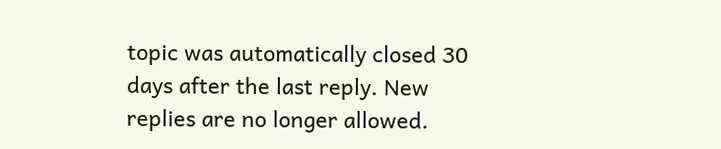topic was automatically closed 30 days after the last reply. New replies are no longer allowed.